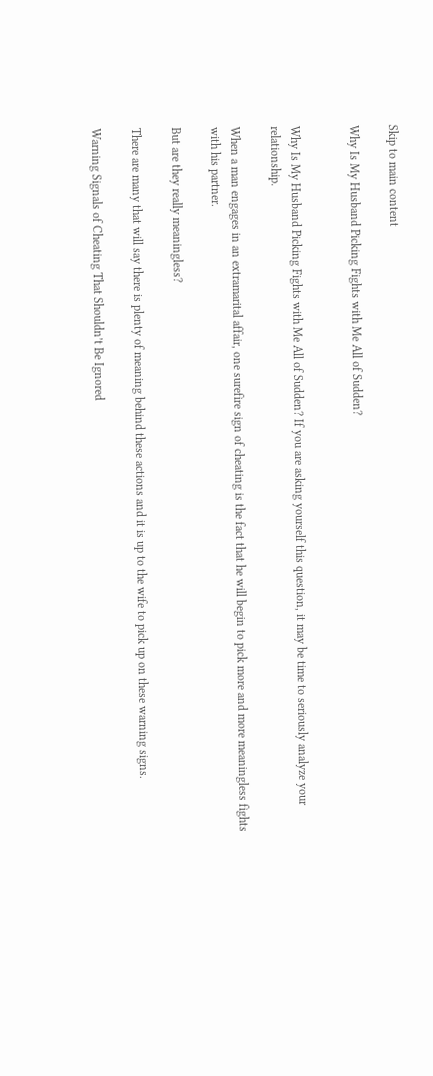Skip to main content

Why Is My Husband Picking Fights with Me All of Sudden?


Why Is My Husband Picking Fights with Me All of Sudden? If you are asking yourself this question, it may be time to seriously analyze your relationship.

When a man engages in an extramarital affair, one surefire sign of cheating is the fact that he will begin to pick more and more meaningless fights with his partner.

But are they really meaningless?

There are many that will say there is plenty of meaning behind these actions and it is up to the wife to pick up on these warning signs.

Warning Signals of Cheating That Shouldn’t Be Ignored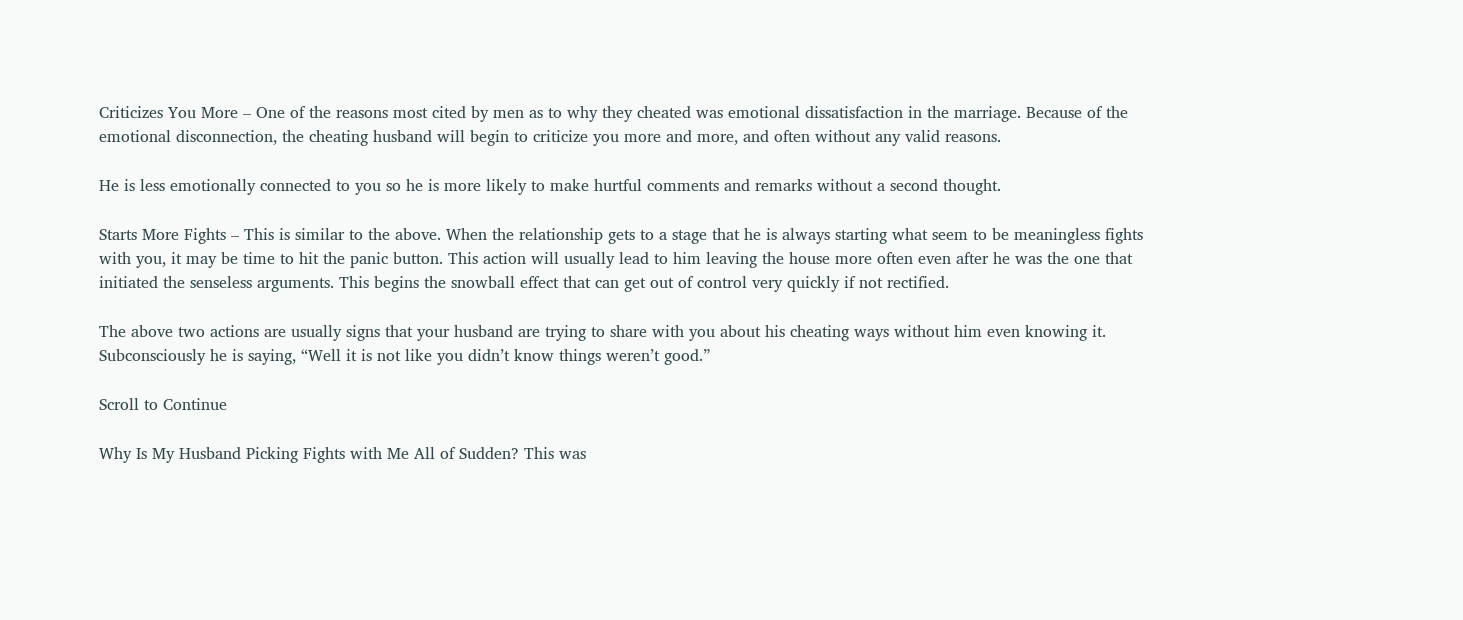Criticizes You More – One of the reasons most cited by men as to why they cheated was emotional dissatisfaction in the marriage. Because of the emotional disconnection, the cheating husband will begin to criticize you more and more, and often without any valid reasons.

He is less emotionally connected to you so he is more likely to make hurtful comments and remarks without a second thought.

Starts More Fights – This is similar to the above. When the relationship gets to a stage that he is always starting what seem to be meaningless fights with you, it may be time to hit the panic button. This action will usually lead to him leaving the house more often even after he was the one that initiated the senseless arguments. This begins the snowball effect that can get out of control very quickly if not rectified.

The above two actions are usually signs that your husband are trying to share with you about his cheating ways without him even knowing it. Subconsciously he is saying, “Well it is not like you didn’t know things weren’t good.”

Scroll to Continue

Why Is My Husband Picking Fights with Me All of Sudden? This was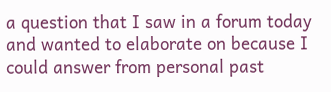a question that I saw in a forum today and wanted to elaborate on because I could answer from personal past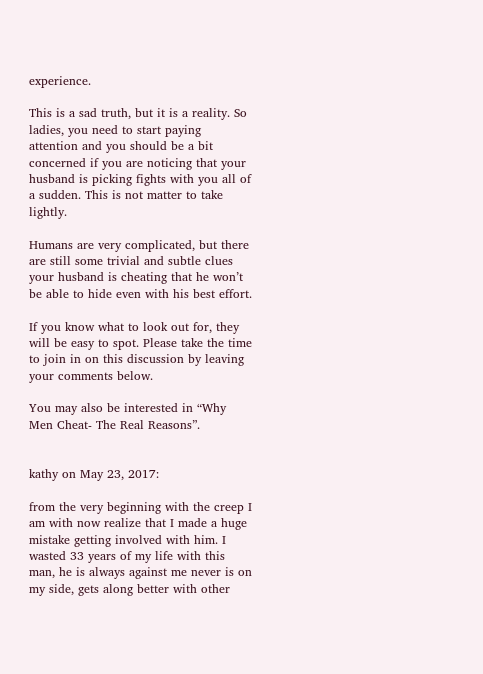experience.

This is a sad truth, but it is a reality. So ladies, you need to start paying attention and you should be a bit concerned if you are noticing that your husband is picking fights with you all of a sudden. This is not matter to take lightly.

Humans are very complicated, but there are still some trivial and subtle clues your husband is cheating that he won’t be able to hide even with his best effort.

If you know what to look out for, they will be easy to spot. Please take the time to join in on this discussion by leaving your comments below.

You may also be interested in “Why Men Cheat- The Real Reasons”.


kathy on May 23, 2017:

from the very beginning with the creep I am with now realize that I made a huge mistake getting involved with him. I wasted 33 years of my life with this man, he is always against me never is on my side, gets along better with other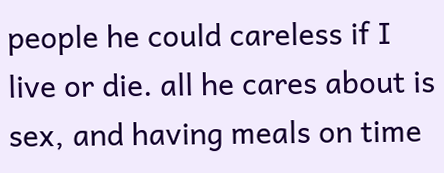people he could careless if I live or die. all he cares about is sex, and having meals on time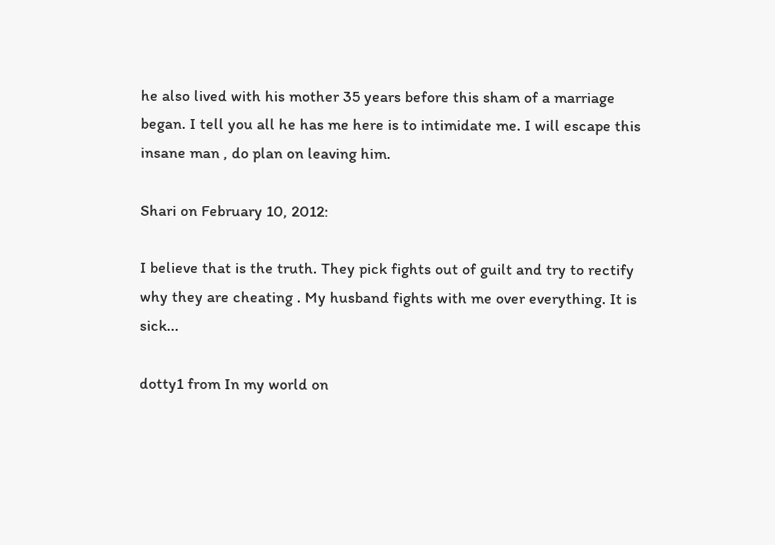he also lived with his mother 35 years before this sham of a marriage began. I tell you all he has me here is to intimidate me. I will escape this insane man , do plan on leaving him.

Shari on February 10, 2012:

I believe that is the truth. They pick fights out of guilt and try to rectify why they are cheating . My husband fights with me over everything. It is sick...

dotty1 from In my world on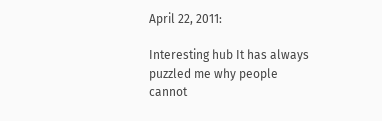April 22, 2011:

Interesting hub It has always puzzled me why people cannot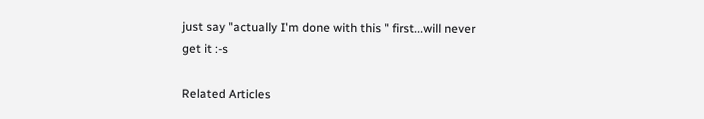just say "actually I'm done with this " first...will never get it :-s

Related Articles